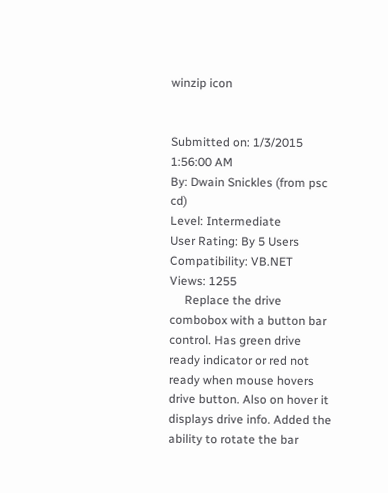winzip icon


Submitted on: 1/3/2015 1:56:00 AM
By: Dwain Snickles (from psc cd)
Level: Intermediate
User Rating: By 5 Users
Compatibility: VB.NET
Views: 1255
     Replace the drive combobox with a button bar control. Has green drive ready indicator or red not ready when mouse hovers drive button. Also on hover it displays drive info. Added the ability to rotate the bar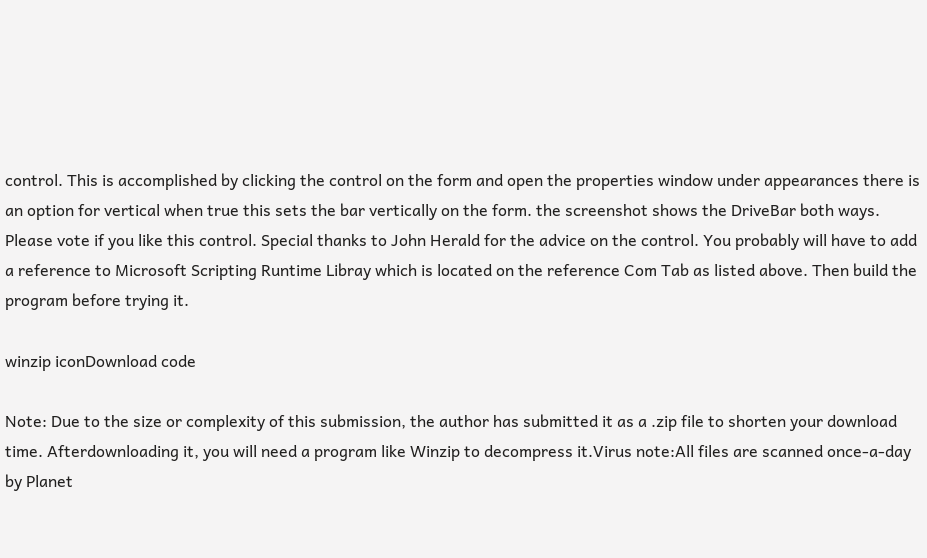control. This is accomplished by clicking the control on the form and open the properties window under appearances there is an option for vertical when true this sets the bar vertically on the form. the screenshot shows the DriveBar both ways. Please vote if you like this control. Special thanks to John Herald for the advice on the control. You probably will have to add a reference to Microsoft Scripting Runtime Libray which is located on the reference Com Tab as listed above. Then build the program before trying it.

winzip iconDownload code

Note: Due to the size or complexity of this submission, the author has submitted it as a .zip file to shorten your download time. Afterdownloading it, you will need a program like Winzip to decompress it.Virus note:All files are scanned once-a-day by Planet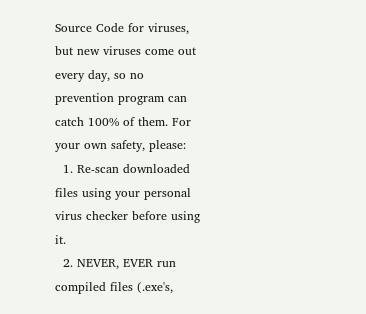Source Code for viruses, but new viruses come out every day, so no prevention program can catch 100% of them. For your own safety, please:
  1. Re-scan downloaded files using your personal virus checker before using it.
  2. NEVER, EVER run compiled files (.exe's,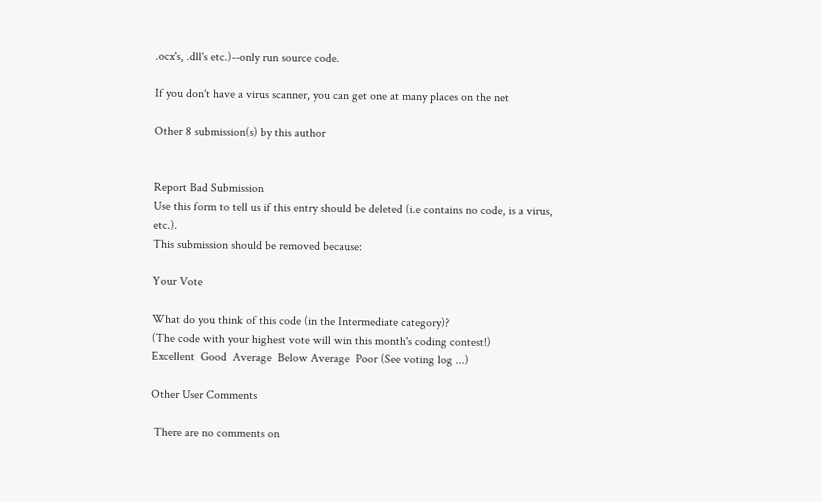.ocx's, .dll's etc.)--only run source code.

If you don't have a virus scanner, you can get one at many places on the net

Other 8 submission(s) by this author


Report Bad Submission
Use this form to tell us if this entry should be deleted (i.e contains no code, is a virus, etc.).
This submission should be removed because:

Your Vote

What do you think of this code (in the Intermediate category)?
(The code with your highest vote will win this month's coding contest!)
Excellent  Good  Average  Below Average  Poor (See voting log ...)

Other User Comments

 There are no comments on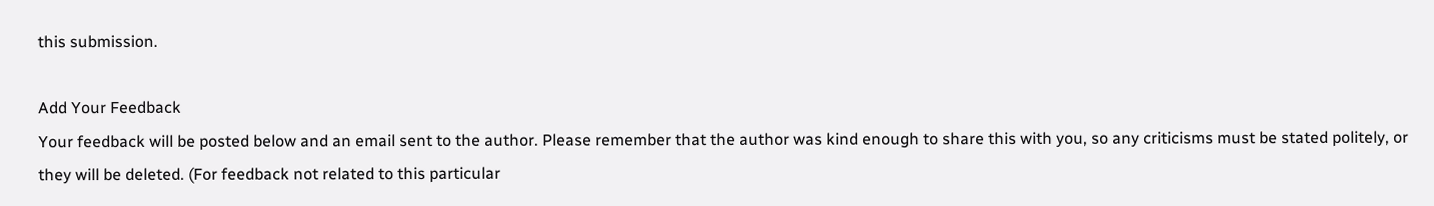this submission.

Add Your Feedback
Your feedback will be posted below and an email sent to the author. Please remember that the author was kind enough to share this with you, so any criticisms must be stated politely, or they will be deleted. (For feedback not related to this particular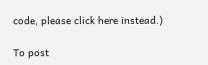code, please click here instead.)

To post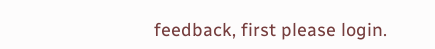feedback, first please login.